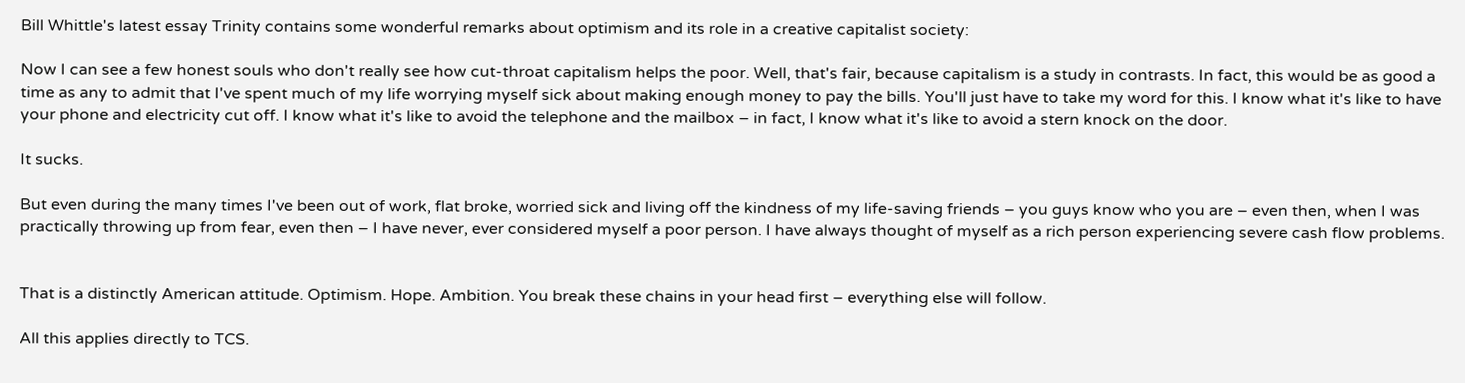Bill Whittle's latest essay Trinity contains some wonderful remarks about optimism and its role in a creative capitalist society:

Now I can see a few honest souls who don't really see how cut-throat capitalism helps the poor. Well, that's fair, because capitalism is a study in contrasts. In fact, this would be as good a time as any to admit that I've spent much of my life worrying myself sick about making enough money to pay the bills. You'll just have to take my word for this. I know what it's like to have your phone and electricity cut off. I know what it's like to avoid the telephone and the mailbox – in fact, I know what it's like to avoid a stern knock on the door.

It sucks.

But even during the many times I've been out of work, flat broke, worried sick and living off the kindness of my life-saving friends – you guys know who you are – even then, when I was practically throwing up from fear, even then – I have never, ever considered myself a poor person. I have always thought of myself as a rich person experiencing severe cash flow problems.


That is a distinctly American attitude. Optimism. Hope. Ambition. You break these chains in your head first – everything else will follow.

All this applies directly to TCS.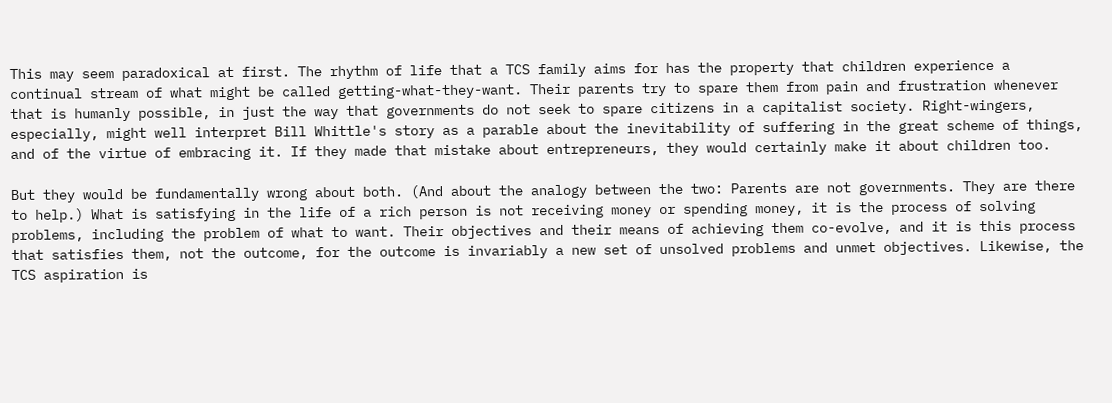This may seem paradoxical at first. The rhythm of life that a TCS family aims for has the property that children experience a continual stream of what might be called getting-what-they-want. Their parents try to spare them from pain and frustration whenever that is humanly possible, in just the way that governments do not seek to spare citizens in a capitalist society. Right-wingers, especially, might well interpret Bill Whittle's story as a parable about the inevitability of suffering in the great scheme of things, and of the virtue of embracing it. If they made that mistake about entrepreneurs, they would certainly make it about children too.

But they would be fundamentally wrong about both. (And about the analogy between the two: Parents are not governments. They are there to help.) What is satisfying in the life of a rich person is not receiving money or spending money, it is the process of solving problems, including the problem of what to want. Their objectives and their means of achieving them co-evolve, and it is this process that satisfies them, not the outcome, for the outcome is invariably a new set of unsolved problems and unmet objectives. Likewise, the TCS aspiration is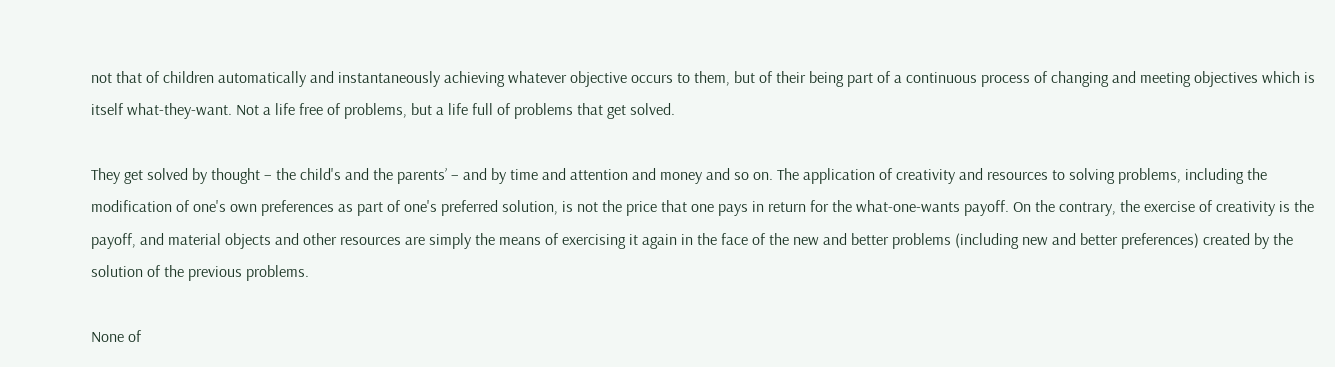not that of children automatically and instantaneously achieving whatever objective occurs to them, but of their being part of a continuous process of changing and meeting objectives which is itself what-they-want. Not a life free of problems, but a life full of problems that get solved.

They get solved by thought – the child's and the parents’ – and by time and attention and money and so on. The application of creativity and resources to solving problems, including the modification of one's own preferences as part of one's preferred solution, is not the price that one pays in return for the what-one-wants payoff. On the contrary, the exercise of creativity is the payoff, and material objects and other resources are simply the means of exercising it again in the face of the new and better problems (including new and better preferences) created by the solution of the previous problems.

None of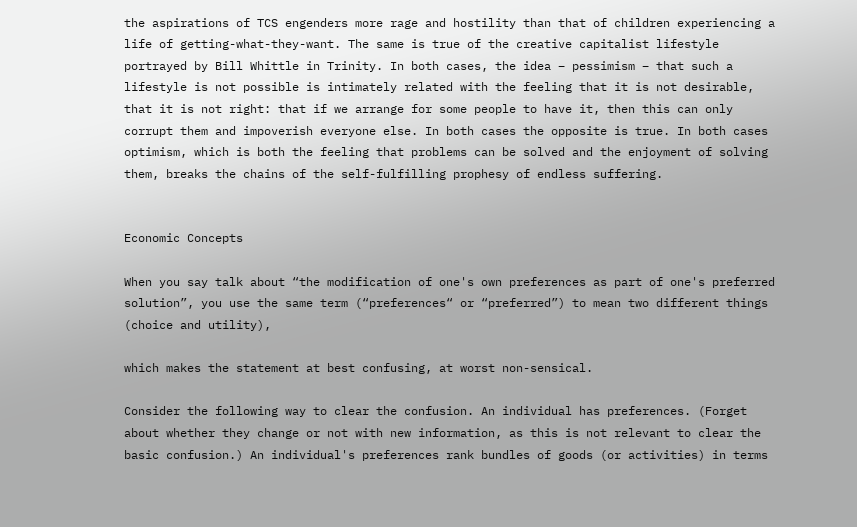the aspirations of TCS engenders more rage and hostility than that of children experiencing a life of getting-what-they-want. The same is true of the creative capitalist lifestyle portrayed by Bill Whittle in Trinity. In both cases, the idea – pessimism – that such a lifestyle is not possible is intimately related with the feeling that it is not desirable, that it is not right: that if we arrange for some people to have it, then this can only corrupt them and impoverish everyone else. In both cases the opposite is true. In both cases optimism, which is both the feeling that problems can be solved and the enjoyment of solving them, breaks the chains of the self-fulfilling prophesy of endless suffering.


Economic Concepts

When you say talk about “the modification of one's own preferences as part of one's preferred solution”, you use the same term (“preferences“ or “preferred”) to mean two different things (choice and utility),

which makes the statement at best confusing, at worst non-sensical.

Consider the following way to clear the confusion. An individual has preferences. (Forget about whether they change or not with new information, as this is not relevant to clear the basic confusion.) An individual's preferences rank bundles of goods (or activities) in terms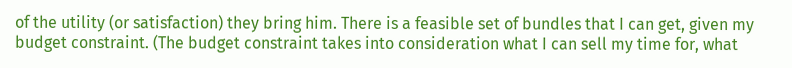of the utility (or satisfaction) they bring him. There is a feasible set of bundles that I can get, given my budget constraint. (The budget constraint takes into consideration what I can sell my time for, what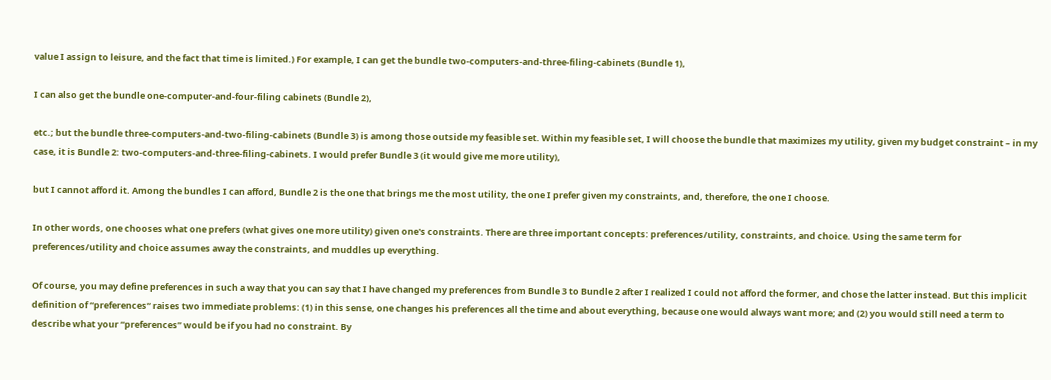value I assign to leisure, and the fact that time is limited.) For example, I can get the bundle two-computers-and-three-filing-cabinets (Bundle 1),

I can also get the bundle one-computer-and-four-filing cabinets (Bundle 2),

etc.; but the bundle three-computers-and-two-filing-cabinets (Bundle 3) is among those outside my feasible set. Within my feasible set, I will choose the bundle that maximizes my utility, given my budget constraint – in my case, it is Bundle 2: two-computers-and-three-filing-cabinets. I would prefer Bundle 3 (it would give me more utility),

but I cannot afford it. Among the bundles I can afford, Bundle 2 is the one that brings me the most utility, the one I prefer given my constraints, and, therefore, the one I choose.

In other words, one chooses what one prefers (what gives one more utility) given one's constraints. There are three important concepts: preferences/utility, constraints, and choice. Using the same term for preferences/utility and choice assumes away the constraints, and muddles up everything.

Of course, you may define preferences in such a way that you can say that I have changed my preferences from Bundle 3 to Bundle 2 after I realized I could not afford the former, and chose the latter instead. But this implicit definition of “preferences“ raises two immediate problems: (1) in this sense, one changes his preferences all the time and about everything, because one would always want more; and (2) you would still need a term to describe what your “preferences” would be if you had no constraint. By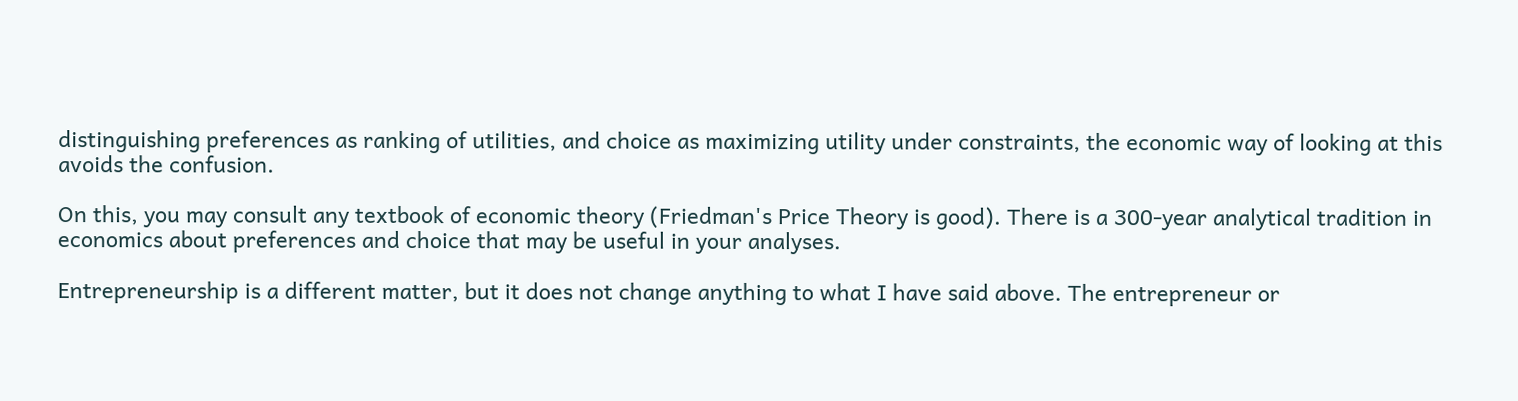distinguishing preferences as ranking of utilities, and choice as maximizing utility under constraints, the economic way of looking at this avoids the confusion.

On this, you may consult any textbook of economic theory (Friedman's Price Theory is good). There is a 300-year analytical tradition in economics about preferences and choice that may be useful in your analyses.

Entrepreneurship is a different matter, but it does not change anything to what I have said above. The entrepreneur or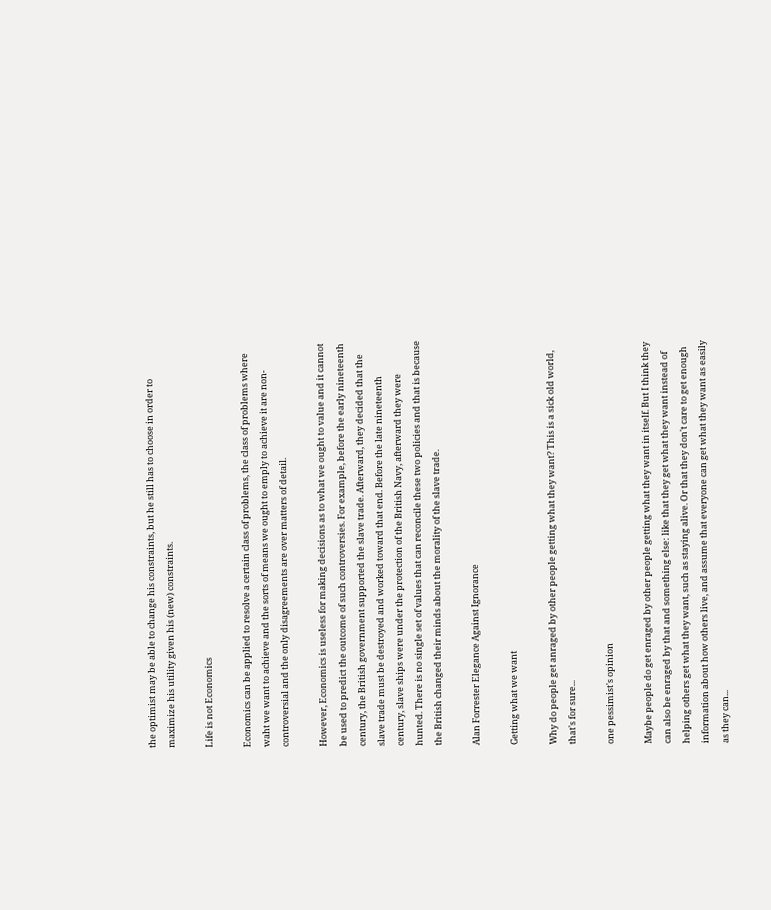the optimist may be able to change his constraints, but he still has to choose in order to maximize his utility given his (new) constraints.

Life is not Economics

Economics can be applied to resolve a certain class of problems, the class of problems where waht we want to achieve and the sorts of means we ought to emply to achieve it are non-controversial and the only disagreements are over matters of detail.

However, Economics is useless for making decisions as to what we ought to value and it cannot be used to predict the outcome of such controversies. For example, before the early nineteenth century, the British government supported the slave trade. Afterward, they decided that the slave trade must be destroyed and worked toward that end. Before the late nineteenth century, slave ships were under the protection of the British Navy, afterward they were hunted. There is no single set of values that can reconcile these two policies and that is because the British changed their minds about the morality of the slave trade.

Alan Forrester Elegance Against Ignorance

Getting what we want

Why do people get anraged by other people getting what they want? This is a sick old world, that's for sure...

one pessimist's opinion

Maybe people do get enraged by other people getting what they want in itself. But I think they can also be enraged by that and something else: like that they get what they want instead of helping others get what they want, such as staying alive. Or that they don't care to get enough information about how others live, and assume that everyone can get what they want as easily as they can...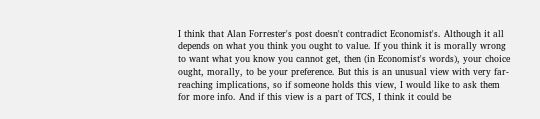I think that Alan Forrester's post doesn't contradict Economist's. Although it all depends on what you think you ought to value. If you think it is morally wrong to want what you know you cannot get, then (in Economist's words), your choice ought, morally, to be your preference. But this is an unusual view with very far-reaching implications, so if someone holds this view, I would like to ask them for more info. And if this view is a part of TCS, I think it could be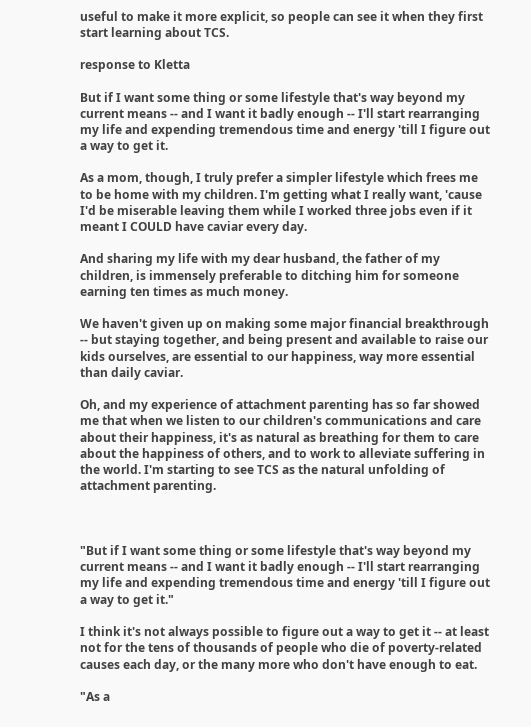useful to make it more explicit, so people can see it when they first start learning about TCS.

response to Kletta

But if I want some thing or some lifestyle that's way beyond my current means -- and I want it badly enough -- I'll start rearranging my life and expending tremendous time and energy 'till I figure out a way to get it.

As a mom, though, I truly prefer a simpler lifestyle which frees me to be home with my children. I'm getting what I really want, 'cause I'd be miserable leaving them while I worked three jobs even if it meant I COULD have caviar every day.

And sharing my life with my dear husband, the father of my children, is immensely preferable to ditching him for someone earning ten times as much money.

We haven't given up on making some major financial breakthrough -- but staying together, and being present and available to raise our kids ourselves, are essential to our happiness, way more essential than daily caviar.

Oh, and my experience of attachment parenting has so far showed me that when we listen to our children's communications and care about their happiness, it's as natural as breathing for them to care about the happiness of others, and to work to alleviate suffering in the world. I'm starting to see TCS as the natural unfolding of attachment parenting.



"But if I want some thing or some lifestyle that's way beyond my current means -- and I want it badly enough -- I'll start rearranging my life and expending tremendous time and energy 'till I figure out a way to get it."

I think it's not always possible to figure out a way to get it -- at least not for the tens of thousands of people who die of poverty-related causes each day, or the many more who don't have enough to eat.

"As a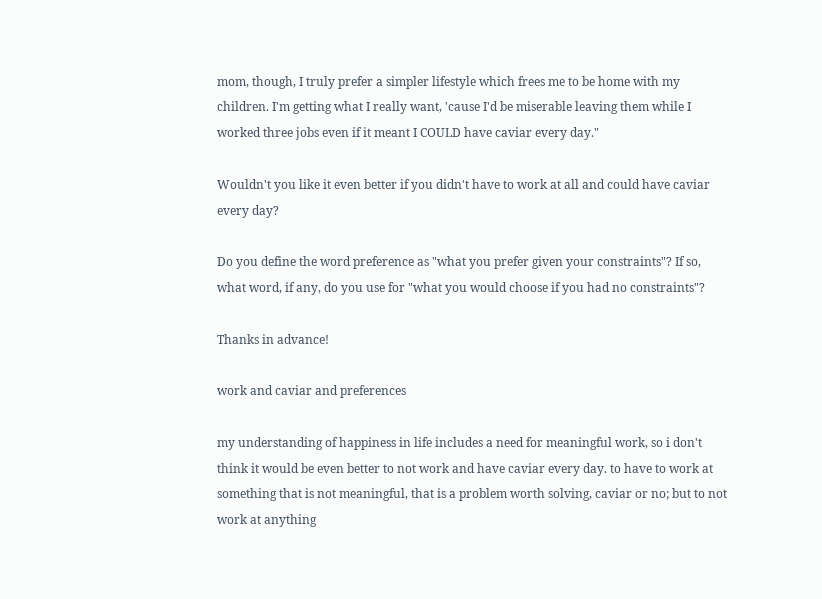mom, though, I truly prefer a simpler lifestyle which frees me to be home with my children. I'm getting what I really want, 'cause I'd be miserable leaving them while I worked three jobs even if it meant I COULD have caviar every day."

Wouldn't you like it even better if you didn't have to work at all and could have caviar every day?

Do you define the word preference as "what you prefer given your constraints"? If so, what word, if any, do you use for "what you would choose if you had no constraints"?

Thanks in advance!

work and caviar and preferences

my understanding of happiness in life includes a need for meaningful work, so i don't think it would be even better to not work and have caviar every day. to have to work at something that is not meaningful, that is a problem worth solving, caviar or no; but to not work at anything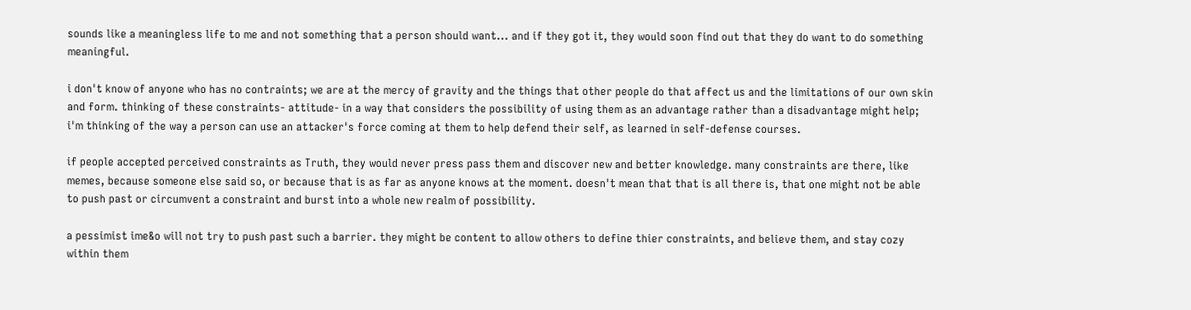sounds like a meaningless life to me and not something that a person should want... and if they got it, they would soon find out that they do want to do something meaningful.

i don't know of anyone who has no contraints; we are at the mercy of gravity and the things that other people do that affect us and the limitations of our own skin and form. thinking of these constraints- attitude- in a way that considers the possibility of using them as an advantage rather than a disadvantage might help; i'm thinking of the way a person can use an attacker's force coming at them to help defend their self, as learned in self-defense courses.

if people accepted perceived constraints as Truth, they would never press pass them and discover new and better knowledge. many constraints are there, like memes, because someone else said so, or because that is as far as anyone knows at the moment. doesn't mean that that is all there is, that one might not be able to push past or circumvent a constraint and burst into a whole new realm of possibility.

a pessimist ime&o will not try to push past such a barrier. they might be content to allow others to define thier constraints, and believe them, and stay cozy within them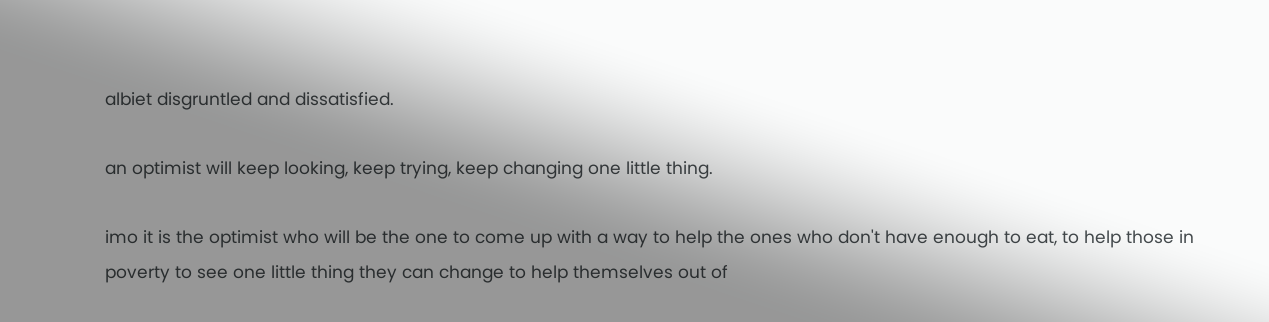albiet disgruntled and dissatisfied.

an optimist will keep looking, keep trying, keep changing one little thing.

imo it is the optimist who will be the one to come up with a way to help the ones who don't have enough to eat, to help those in poverty to see one little thing they can change to help themselves out of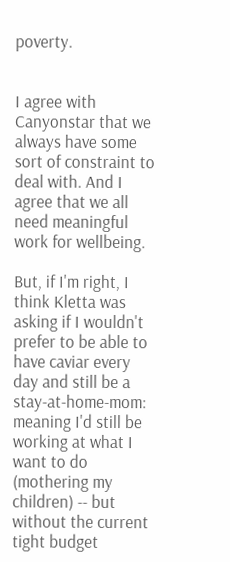poverty.


I agree with Canyonstar that we always have some sort of constraint to deal with. And I agree that we all need meaningful work for wellbeing.

But, if I'm right, I think Kletta was asking if I wouldn't prefer to be able to have caviar every day and still be a stay-at-home-mom: meaning I'd still be working at what I want to do (mothering my children) -- but without the current tight budget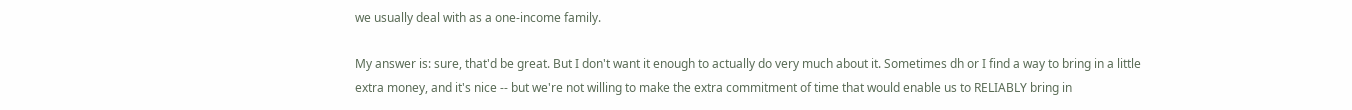we usually deal with as a one-income family.

My answer is: sure, that'd be great. But I don't want it enough to actually do very much about it. Sometimes dh or I find a way to bring in a little extra money, and it's nice -- but we're not willing to make the extra commitment of time that would enable us to RELIABLY bring in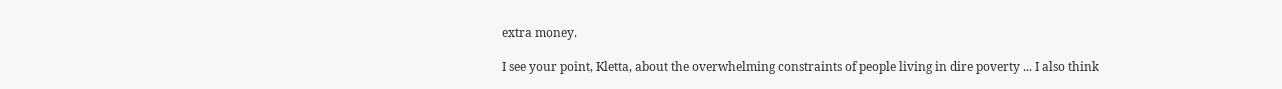extra money.

I see your point, Kletta, about the overwhelming constraints of people living in dire poverty ... I also think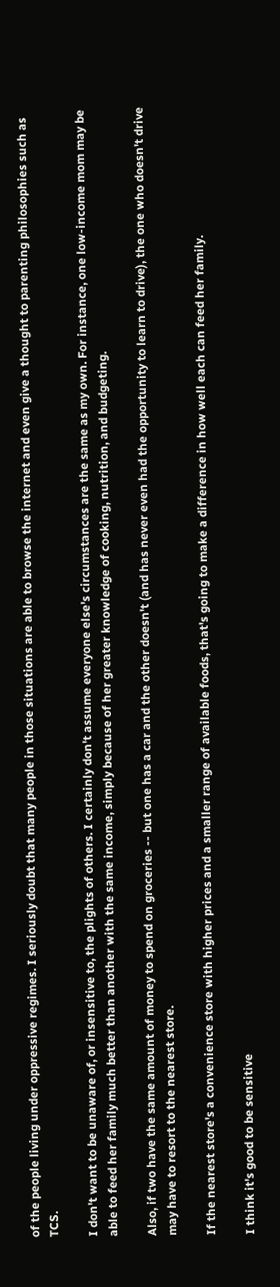of the people living under oppressive regimes. I seriously doubt that many people in those situations are able to browse the internet and even give a thought to parenting philosophies such as TCS.

I don't want to be unaware of, or insensitive to, the plights of others. I certainly don't assume everyone else's circumstances are the same as my own. For instance, one low-income mom may be able to feed her family much better than another with the same income, simply because of her greater knowledge of cooking, nutrition, and budgeting.

Also, if two have the same amount of money to spend on groceries -- but one has a car and the other doesn't (and has never even had the opportunity to learn to drive), the one who doesn't drive may have to resort to the nearest store.

If the nearest store's a convenience store with higher prices and a smaller range of available foods, that's going to make a difference in how well each can feed her family.

I think it's good to be sensitive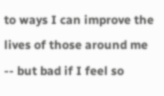to ways I can improve the lives of those around me -- but bad if I feel so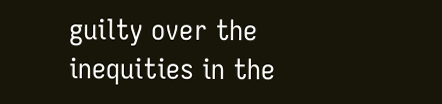guilty over the inequities in the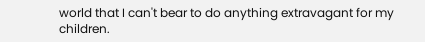world that I can't bear to do anything extravagant for my children.